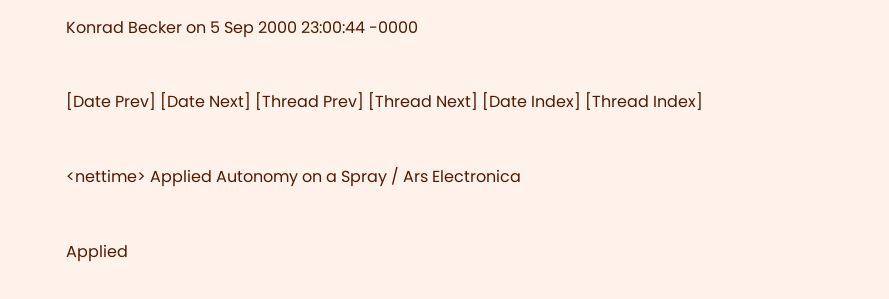Konrad Becker on 5 Sep 2000 23:00:44 -0000

[Date Prev] [Date Next] [Thread Prev] [Thread Next] [Date Index] [Thread Index]

<nettime> Applied Autonomy on a Spray / Ars Electronica

Applied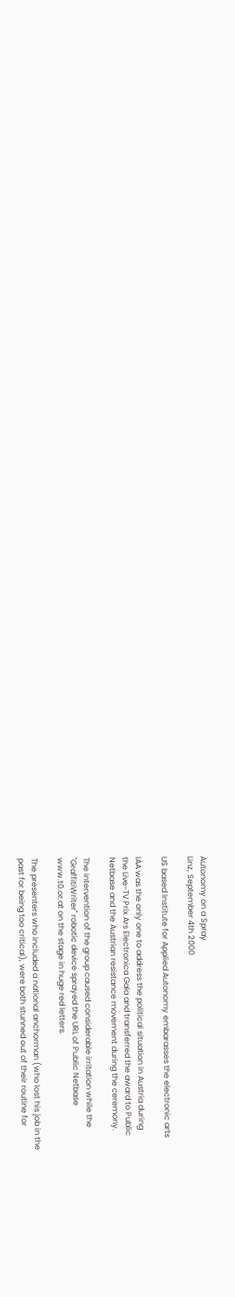Autonomy on a Spray
Linz, September 4th 2000

US based Institute for Applied Autonomy embarasses the electronic arts

IAA was the only one to address the political situation in Austria during
the Live-TV Prix Ars Electronica Gala and transferred the award to Public
Netbase and the Austrian resistance movement during the ceremony.

The intervention of the group caused considerable irritation while the
"GraffitiWriter" robotic device sprayed the URL of Public Netbase
www.t0.or.at on the stage in huge red letters.

The presenters who included a national anchorman (who lost his job in the
past for being too critical), were both stunned out of their routine for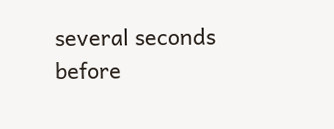several seconds before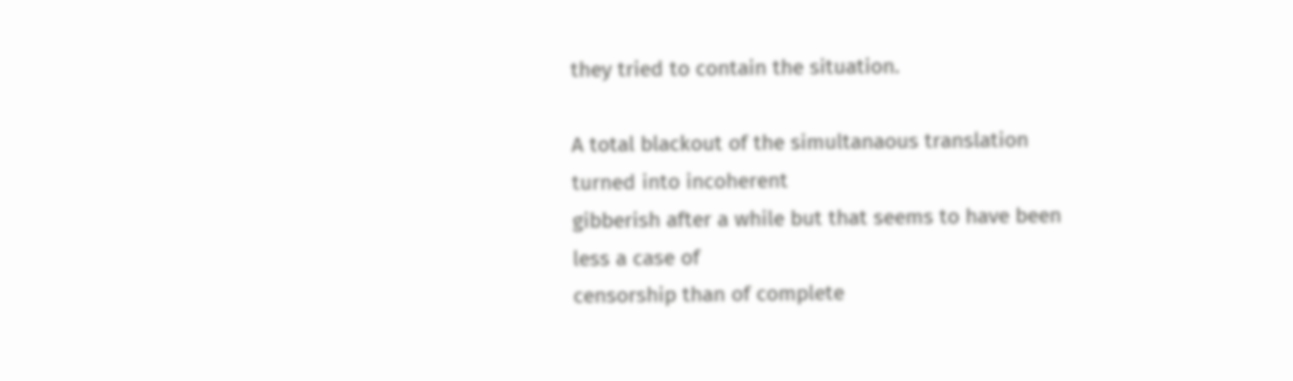they tried to contain the situation.

A total blackout of the simultanaous translation turned into incoherent
gibberish after a while but that seems to have been less a case of
censorship than of complete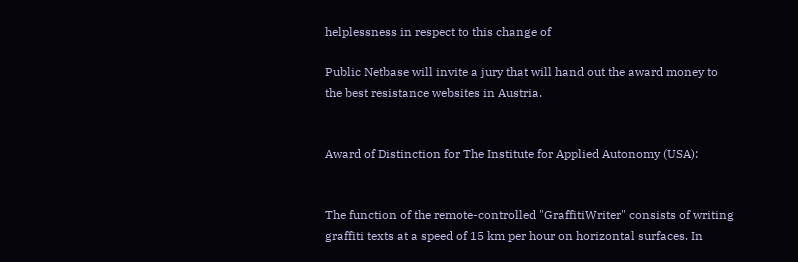helplessness in respect to this change of

Public Netbase will invite a jury that will hand out the award money to
the best resistance websites in Austria.


Award of Distinction for The Institute for Applied Autonomy (USA):


The function of the remote-controlled "GraffitiWriter" consists of writing
graffiti texts at a speed of 15 km per hour on horizontal surfaces. In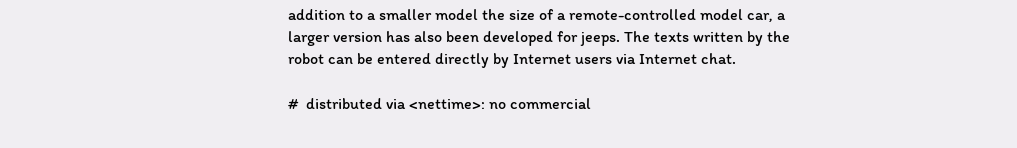addition to a smaller model the size of a remote-controlled model car, a
larger version has also been developed for jeeps. The texts written by the
robot can be entered directly by Internet users via Internet chat.

#  distributed via <nettime>: no commercial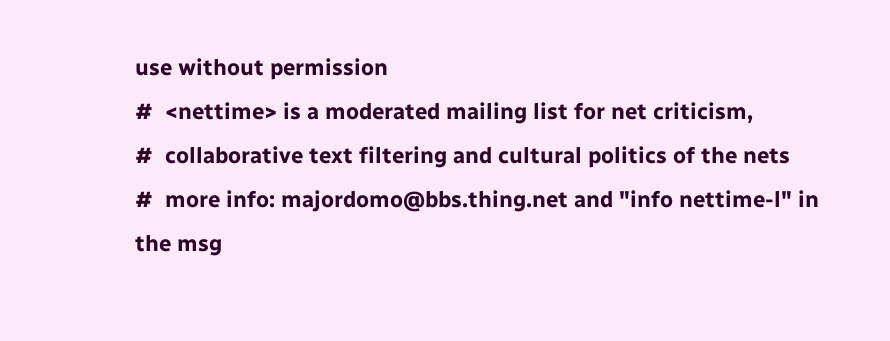use without permission
#  <nettime> is a moderated mailing list for net criticism,
#  collaborative text filtering and cultural politics of the nets
#  more info: majordomo@bbs.thing.net and "info nettime-l" in the msg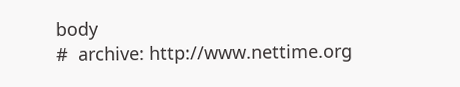body
#  archive: http://www.nettime.org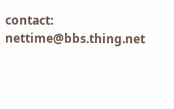contact: nettime@bbs.thing.net